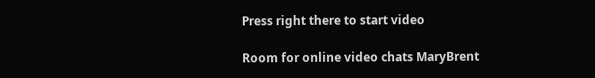Press right there to start video

Room for online video chats MaryBrent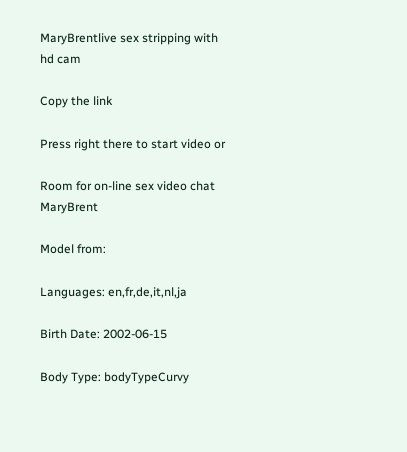MaryBrentlive sex stripping with hd cam

Copy the link

Press right there to start video or

Room for on-line sex video chat MaryBrent

Model from:

Languages: en,fr,de,it,nl,ja

Birth Date: 2002-06-15

Body Type: bodyTypeCurvy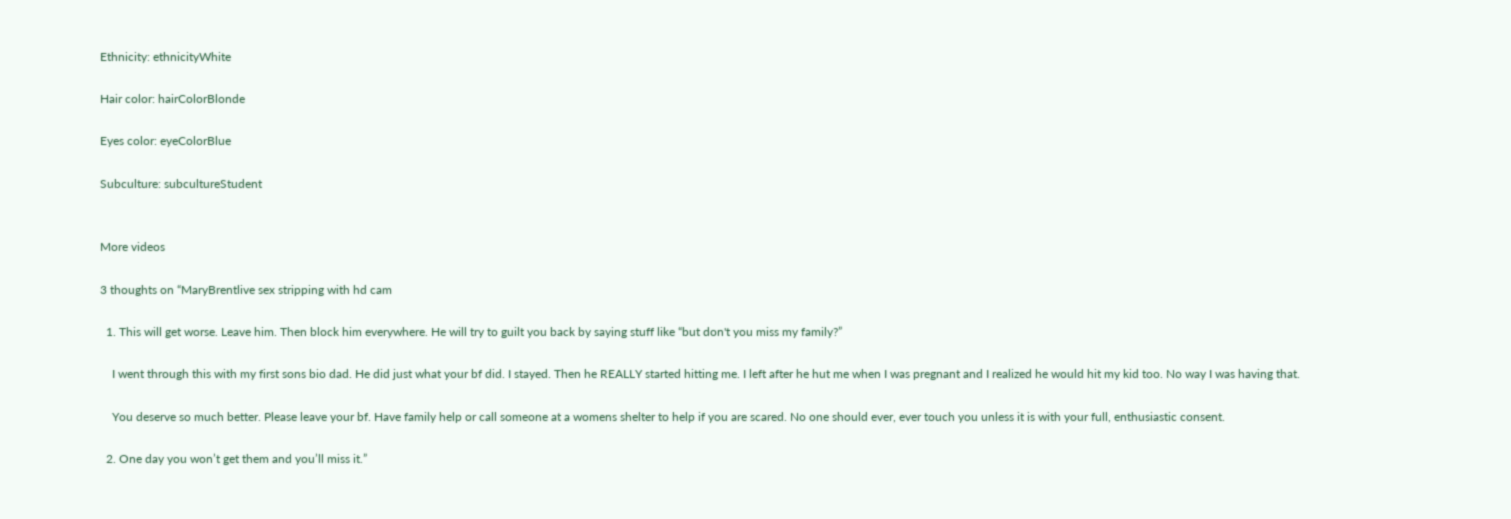Ethnicity: ethnicityWhite

Hair color: hairColorBlonde

Eyes color: eyeColorBlue

Subculture: subcultureStudent


More videos

3 thoughts on “MaryBrentlive sex stripping with hd cam

  1. This will get worse. Leave him. Then block him everywhere. He will try to guilt you back by saying stuff like “but don't you miss my family?”

    I went through this with my first sons bio dad. He did just what your bf did. I stayed. Then he REALLY started hitting me. I left after he hut me when I was pregnant and I realized he would hit my kid too. No way I was having that.

    You deserve so much better. Please leave your bf. Have family help or call someone at a womens shelter to help if you are scared. No one should ever, ever touch you unless it is with your full, enthusiastic consent.

  2. One day you won’t get them and you’ll miss it.”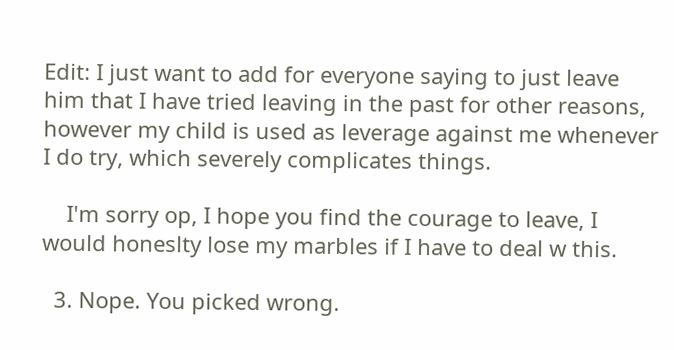Edit: I just want to add for everyone saying to just leave him that I have tried leaving in the past for other reasons, however my child is used as leverage against me whenever I do try, which severely complicates things.

    I'm sorry op, I hope you find the courage to leave, I would honeslty lose my marbles if I have to deal w this.

  3. Nope. You picked wrong.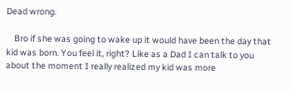Dead wrong.

    Bro if she was going to wake up it would have been the day that kid was born. You feel it, right? Like as a Dad I can talk to you about the moment I really realized my kid was more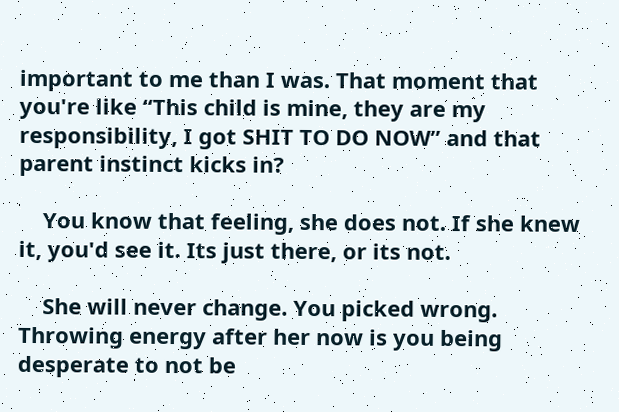important to me than I was. That moment that you're like “This child is mine, they are my responsibility, I got SHIT TO DO NOW” and that parent instinct kicks in?

    You know that feeling, she does not. If she knew it, you'd see it. Its just there, or its not.

    She will never change. You picked wrong. Throwing energy after her now is you being desperate to not be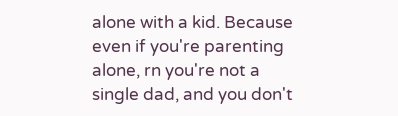alone with a kid. Because even if you're parenting alone, rn you're not a single dad, and you don't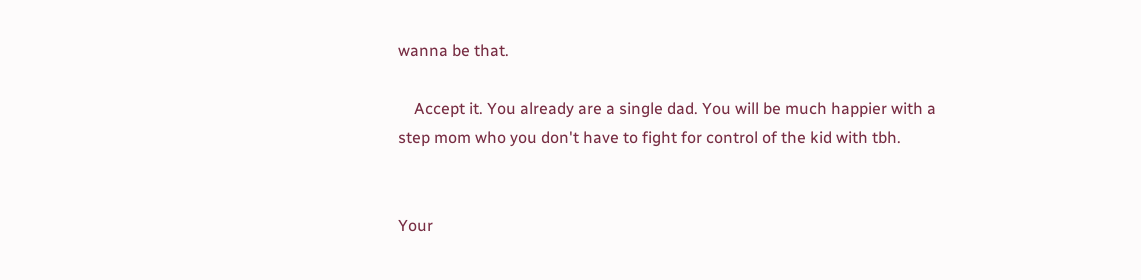wanna be that.

    Accept it. You already are a single dad. You will be much happier with a step mom who you don't have to fight for control of the kid with tbh.


Your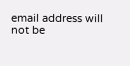email address will not be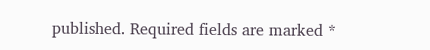published. Required fields are marked *